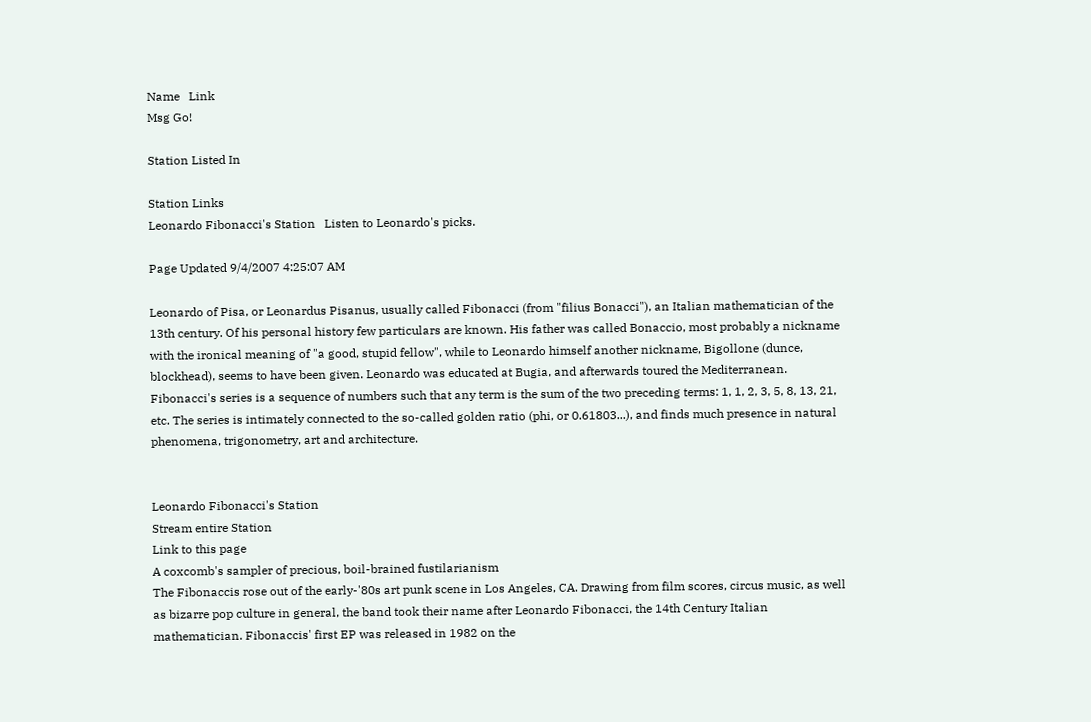Name   Link
Msg Go!

Station Listed In

Station Links
Leonardo Fibonacci's Station   Listen to Leonardo's picks.

Page Updated 9/4/2007 4:25:07 AM

Leonardo of Pisa, or Leonardus Pisanus, usually called Fibonacci (from "filius Bonacci"), an Italian mathematician of the 13th century. Of his personal history few particulars are known. His father was called Bonaccio, most probably a nickname with the ironical meaning of "a good, stupid fellow", while to Leonardo himself another nickname, Bigollone (dunce, blockhead), seems to have been given. Leonardo was educated at Bugia, and afterwards toured the Mediterranean. Fibonacci's series is a sequence of numbers such that any term is the sum of the two preceding terms: 1, 1, 2, 3, 5, 8, 13, 21, etc. The series is intimately connected to the so-called golden ratio (phi, or 0.61803...), and finds much presence in natural phenomena, trigonometry, art and architecture.


Leonardo Fibonacci's Station
Stream entire Station
Link to this page
A coxcomb's sampler of precious, boil-brained fustilarianism
The Fibonaccis rose out of the early-'80s art punk scene in Los Angeles, CA. Drawing from film scores, circus music, as well as bizarre pop culture in general, the band took their name after Leonardo Fibonacci, the 14th Century Italian mathematician. Fibonaccis' first EP was released in 1982 on the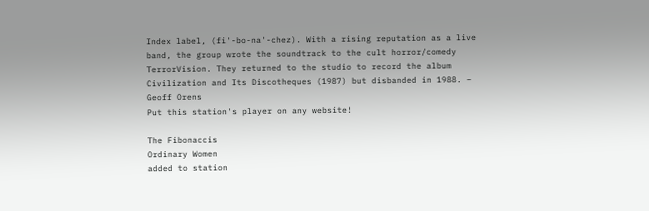Index label, (fi'-bo-na'-chez). With a rising reputation as a live band, the group wrote the soundtrack to the cult horror/comedy TerrorVision. They returned to the studio to record the album Civilization and Its Discotheques (1987) but disbanded in 1988. – Geoff Orens
Put this station's player on any website!

The Fibonaccis
Ordinary Women
added to station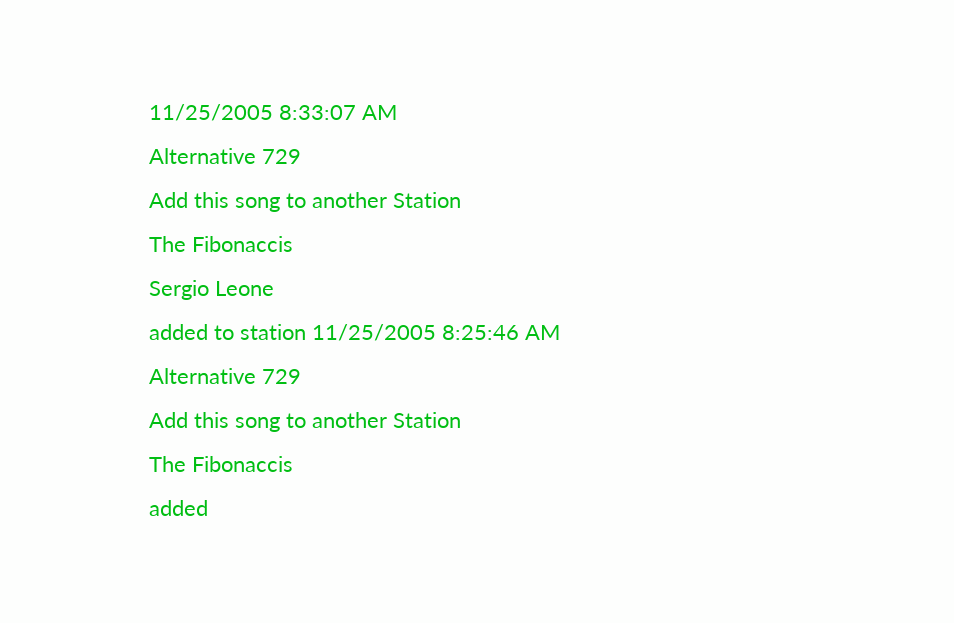11/25/2005 8:33:07 AM
Alternative 729
Add this song to another Station
The Fibonaccis
Sergio Leone
added to station 11/25/2005 8:25:46 AM
Alternative 729
Add this song to another Station
The Fibonaccis
added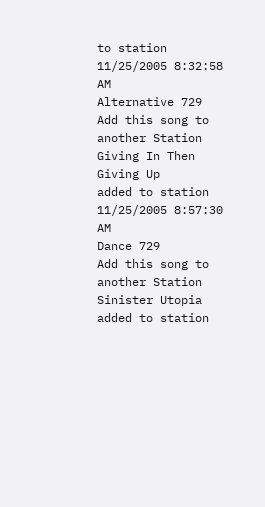to station 11/25/2005 8:32:58 AM
Alternative 729
Add this song to another Station
Giving In Then Giving Up
added to station 11/25/2005 8:57:30 AM
Dance 729
Add this song to another Station
Sinister Utopia
added to station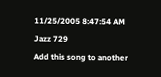11/25/2005 8:47:54 AM
Jazz 729
Add this song to another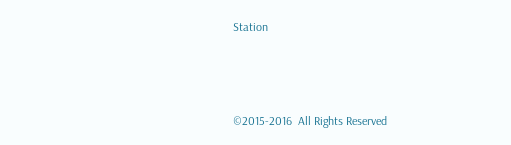Station



©2015-2016  All Rights Reserved